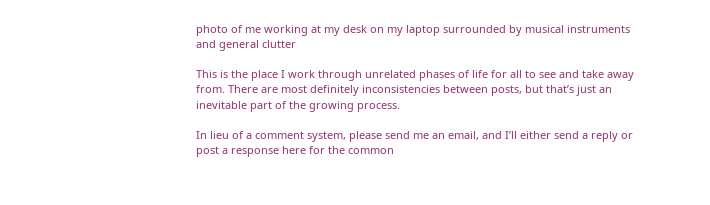photo of me working at my desk on my laptop surrounded by musical instruments and general clutter

This is the place I work through unrelated phases of life for all to see and take away from. There are most definitely inconsistencies between posts, but that’s just an inevitable part of the growing process.

In lieu of a comment system, please send me an email, and I’ll either send a reply or post a response here for the common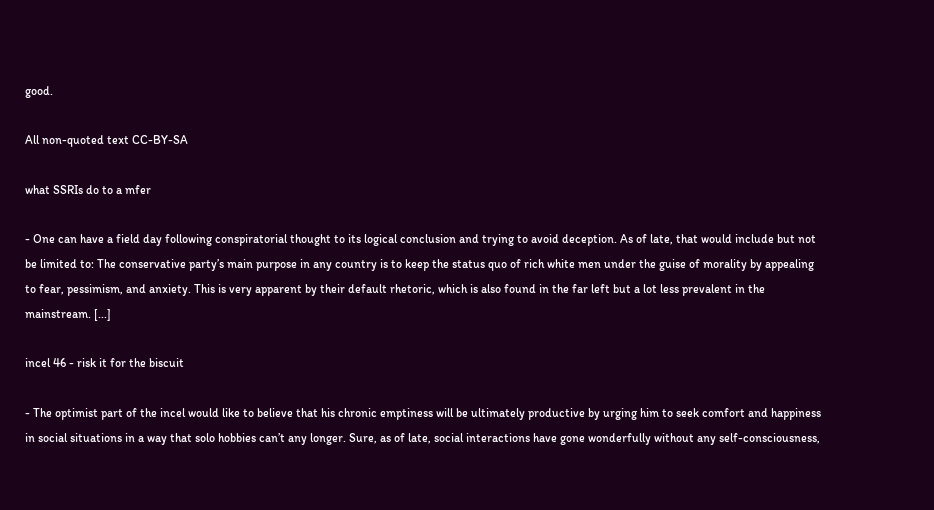good.

All non-quoted text CC-BY-SA

what SSRIs do to a mfer

- One can have a field day following conspiratorial thought to its logical conclusion and trying to avoid deception. As of late, that would include but not be limited to: The conservative party’s main purpose in any country is to keep the status quo of rich white men under the guise of morality by appealing to fear, pessimism, and anxiety. This is very apparent by their default rhetoric, which is also found in the far left but a lot less prevalent in the mainstream. [...]

incel 46 - risk it for the biscuit

- The optimist part of the incel would like to believe that his chronic emptiness will be ultimately productive by urging him to seek comfort and happiness in social situations in a way that solo hobbies can’t any longer. Sure, as of late, social interactions have gone wonderfully without any self-consciousness,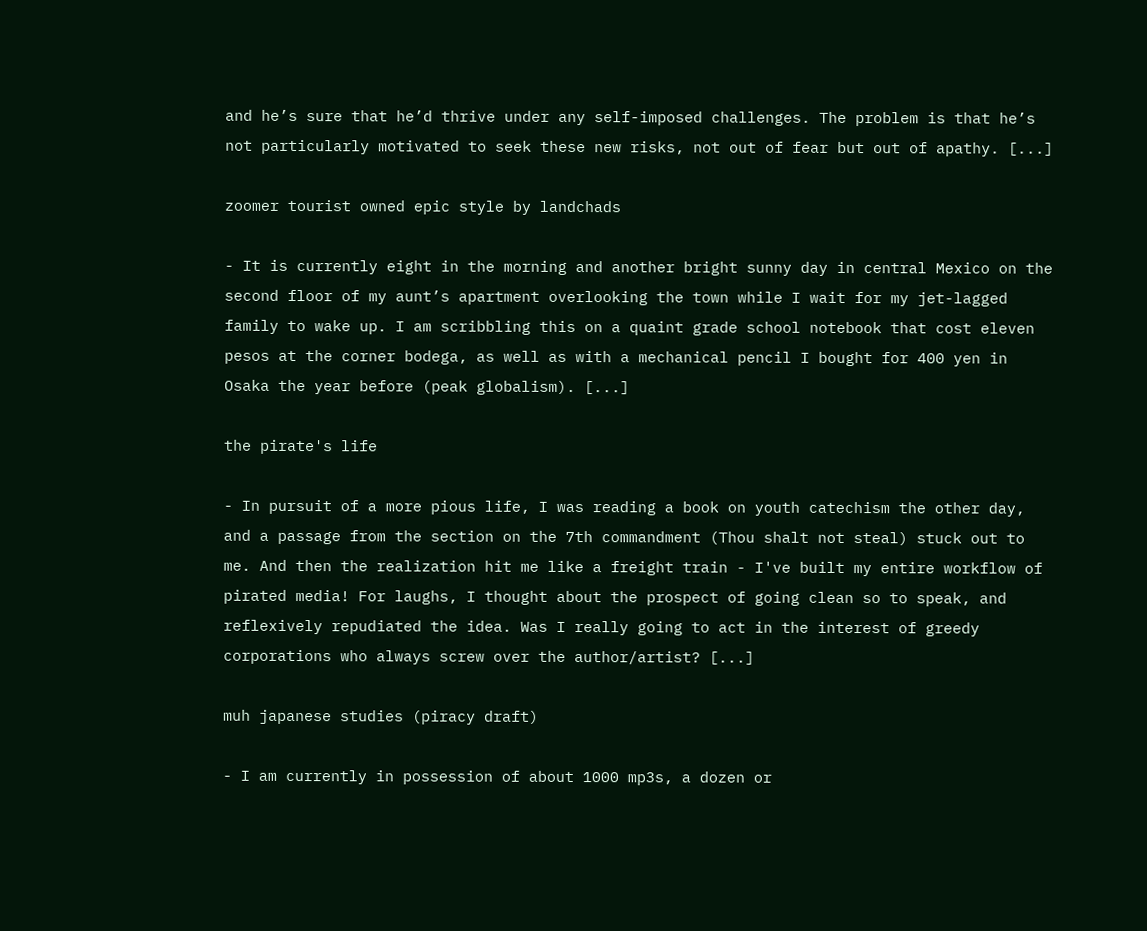and he’s sure that he’d thrive under any self-imposed challenges. The problem is that he’s not particularly motivated to seek these new risks, not out of fear but out of apathy. [...]

zoomer tourist owned epic style by landchads

- It is currently eight in the morning and another bright sunny day in central Mexico on the second floor of my aunt’s apartment overlooking the town while I wait for my jet-lagged family to wake up. I am scribbling this on a quaint grade school notebook that cost eleven pesos at the corner bodega, as well as with a mechanical pencil I bought for 400 yen in Osaka the year before (peak globalism). [...]

the pirate's life

- In pursuit of a more pious life, I was reading a book on youth catechism the other day, and a passage from the section on the 7th commandment (Thou shalt not steal) stuck out to me. And then the realization hit me like a freight train - I've built my entire workflow of pirated media! For laughs, I thought about the prospect of going clean so to speak, and reflexively repudiated the idea. Was I really going to act in the interest of greedy corporations who always screw over the author/artist? [...]

muh japanese studies (piracy draft)

- I am currently in possession of about 1000 mp3s, a dozen or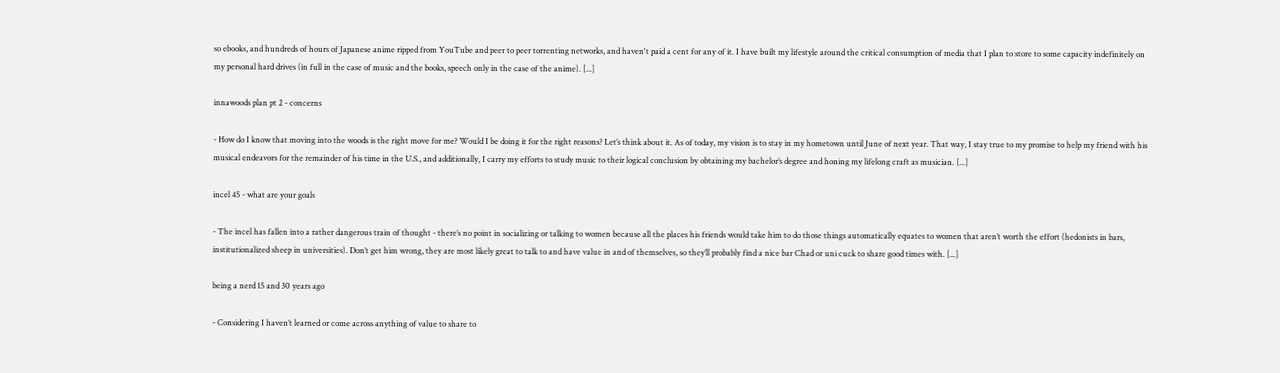so ebooks, and hundreds of hours of Japanese anime ripped from YouTube and peer to peer torrenting networks, and haven't paid a cent for any of it. I have built my lifestyle around the critical consumption of media that I plan to store to some capacity indefinitely on my personal hard drives (in full in the case of music and the books, speech only in the case of the anime). [...]

innawoods plan pt 2 - concerns

- How do I know that moving into the woods is the right move for me? Would I be doing it for the right reasons? Let’s think about it. As of today, my vision is to stay in my hometown until June of next year. That way, I stay true to my promise to help my friend with his musical endeavors for the remainder of his time in the U.S., and additionally, I carry my efforts to study music to their logical conclusion by obtaining my bachelor’s degree and honing my lifelong craft as musician. [...]

incel 45 - what are your goals

- The incel has fallen into a rather dangerous train of thought - there’s no point in socializing or talking to women because all the places his friends would take him to do those things automatically equates to women that aren’t worth the effort (hedonists in bars, institutionalized sheep in universities). Don’t get him wrong, they are most likely great to talk to and have value in and of themselves, so they’ll probably find a nice bar Chad or uni cuck to share good times with. [...]

being a nerd 15 and 30 years ago

- Considering I haven’t learned or come across anything of value to share to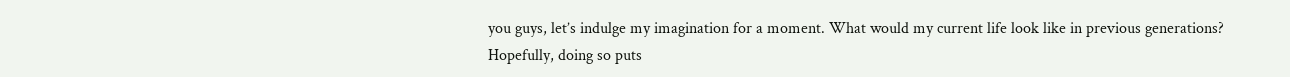you guys, let’s indulge my imagination for a moment. What would my current life look like in previous generations? Hopefully, doing so puts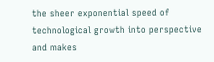the sheer exponential speed of technological growth into perspective and makes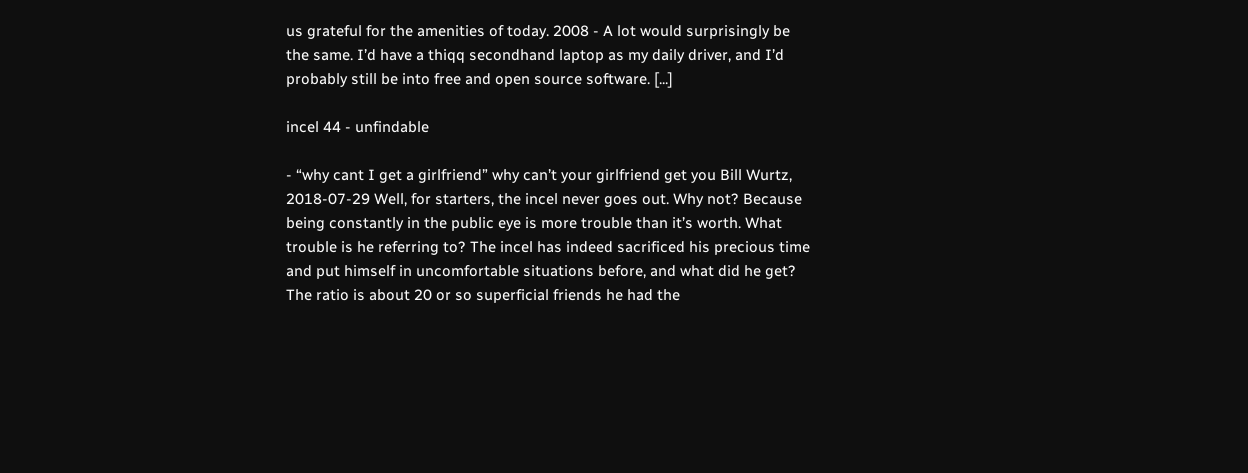us grateful for the amenities of today. 2008 - A lot would surprisingly be the same. I’d have a thiqq secondhand laptop as my daily driver, and I’d probably still be into free and open source software. [...]

incel 44 - unfindable

- “why cant I get a girlfriend” why can’t your girlfriend get you Bill Wurtz, 2018-07-29 Well, for starters, the incel never goes out. Why not? Because being constantly in the public eye is more trouble than it’s worth. What trouble is he referring to? The incel has indeed sacrificed his precious time and put himself in uncomfortable situations before, and what did he get? The ratio is about 20 or so superficial friends he had the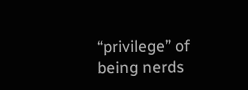“privilege” of being nerds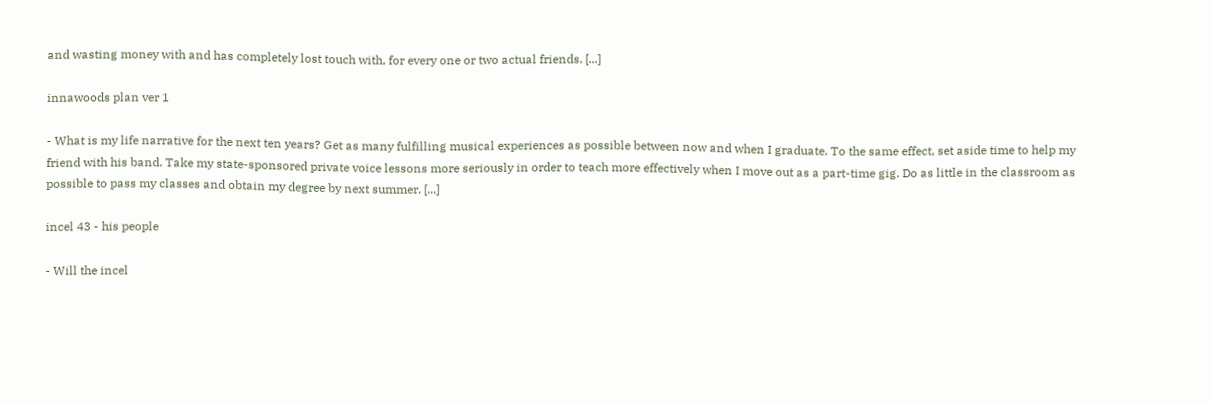and wasting money with and has completely lost touch with, for every one or two actual friends. [...]

innawoods plan ver 1

- What is my life narrative for the next ten years? Get as many fulfilling musical experiences as possible between now and when I graduate. To the same effect, set aside time to help my friend with his band. Take my state-sponsored private voice lessons more seriously in order to teach more effectively when I move out as a part-time gig. Do as little in the classroom as possible to pass my classes and obtain my degree by next summer. [...]

incel 43 - his people

- Will the incel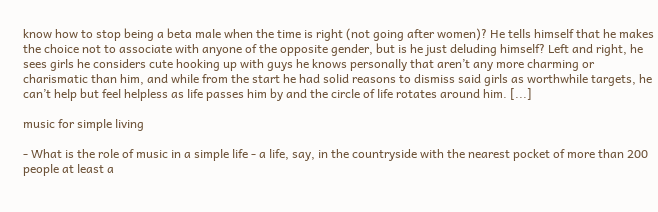know how to stop being a beta male when the time is right (not going after women)? He tells himself that he makes the choice not to associate with anyone of the opposite gender, but is he just deluding himself? Left and right, he sees girls he considers cute hooking up with guys he knows personally that aren’t any more charming or charismatic than him, and while from the start he had solid reasons to dismiss said girls as worthwhile targets, he can’t help but feel helpless as life passes him by and the circle of life rotates around him. [...]

music for simple living

- What is the role of music in a simple life - a life, say, in the countryside with the nearest pocket of more than 200 people at least a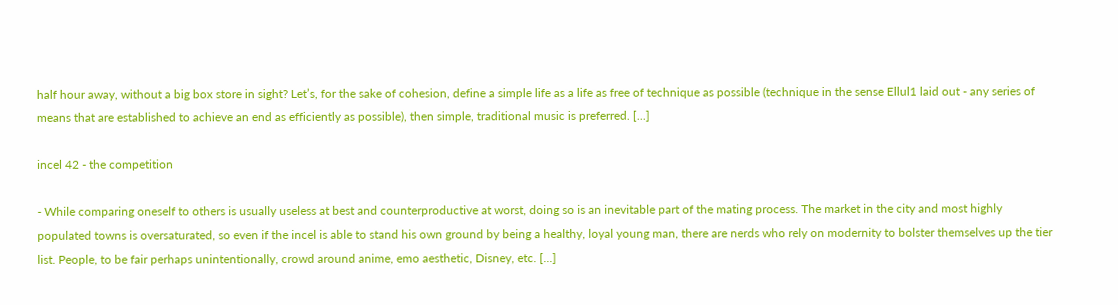half hour away, without a big box store in sight? Let’s, for the sake of cohesion, define a simple life as a life as free of technique as possible (technique in the sense Ellul1 laid out - any series of means that are established to achieve an end as efficiently as possible), then simple, traditional music is preferred. [...]

incel 42 - the competition

- While comparing oneself to others is usually useless at best and counterproductive at worst, doing so is an inevitable part of the mating process. The market in the city and most highly populated towns is oversaturated, so even if the incel is able to stand his own ground by being a healthy, loyal young man, there are nerds who rely on modernity to bolster themselves up the tier list. People, to be fair perhaps unintentionally, crowd around anime, emo aesthetic, Disney, etc. [...]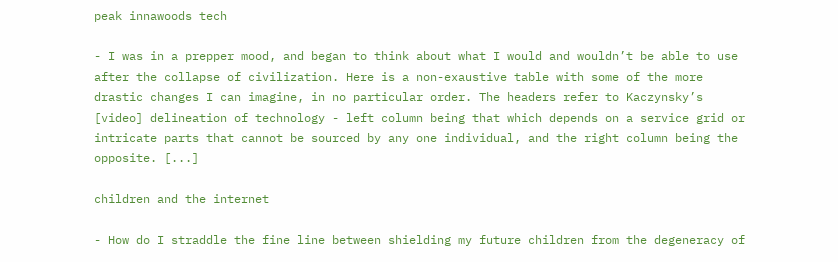peak innawoods tech

- I was in a prepper mood, and began to think about what I would and wouldn’t be able to use after the collapse of civilization. Here is a non-exaustive table with some of the more drastic changes I can imagine, in no particular order. The headers refer to Kaczynsky’s [video] delineation of technology - left column being that which depends on a service grid or intricate parts that cannot be sourced by any one individual, and the right column being the opposite. [...]

children and the internet

- How do I straddle the fine line between shielding my future children from the degeneracy of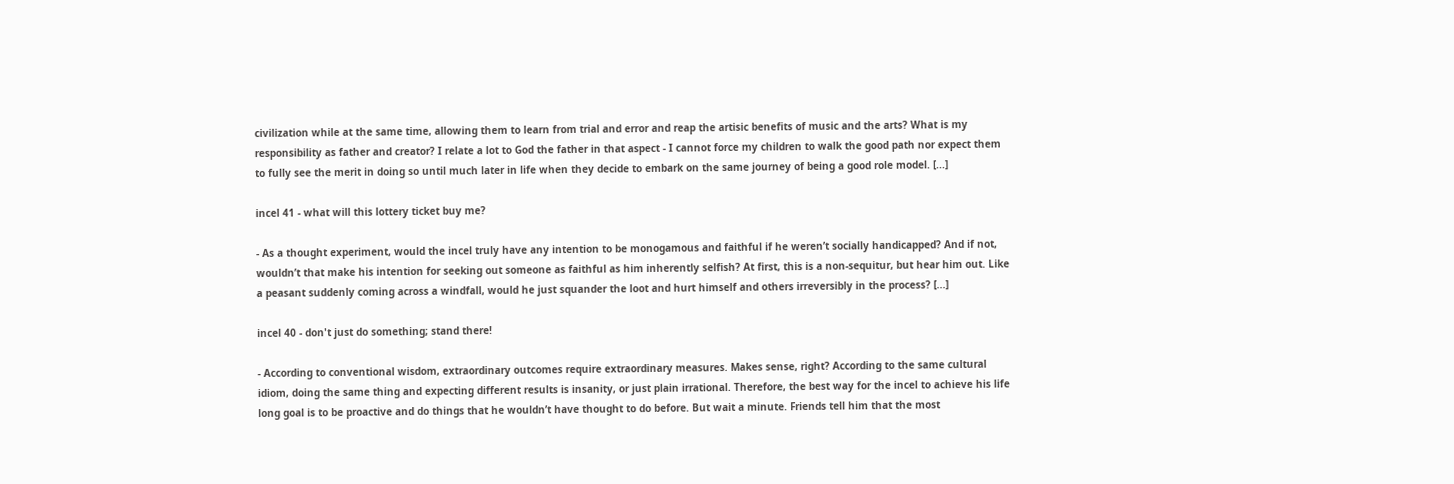civilization while at the same time, allowing them to learn from trial and error and reap the artisic benefits of music and the arts? What is my responsibility as father and creator? I relate a lot to God the father in that aspect - I cannot force my children to walk the good path nor expect them to fully see the merit in doing so until much later in life when they decide to embark on the same journey of being a good role model. [...]

incel 41 - what will this lottery ticket buy me?

- As a thought experiment, would the incel truly have any intention to be monogamous and faithful if he weren’t socially handicapped? And if not, wouldn’t that make his intention for seeking out someone as faithful as him inherently selfish? At first, this is a non-sequitur, but hear him out. Like a peasant suddenly coming across a windfall, would he just squander the loot and hurt himself and others irreversibly in the process? [...]

incel 40 - don't just do something; stand there!

- According to conventional wisdom, extraordinary outcomes require extraordinary measures. Makes sense, right? According to the same cultural idiom, doing the same thing and expecting different results is insanity, or just plain irrational. Therefore, the best way for the incel to achieve his life long goal is to be proactive and do things that he wouldn’t have thought to do before. But wait a minute. Friends tell him that the most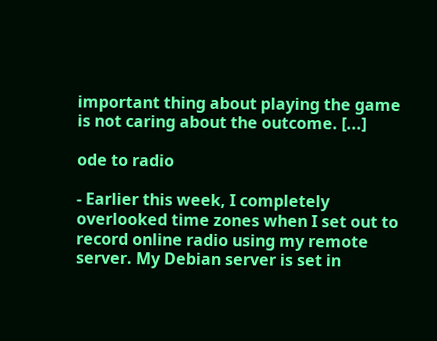important thing about playing the game is not caring about the outcome. [...]

ode to radio

- Earlier this week, I completely overlooked time zones when I set out to record online radio using my remote server. My Debian server is set in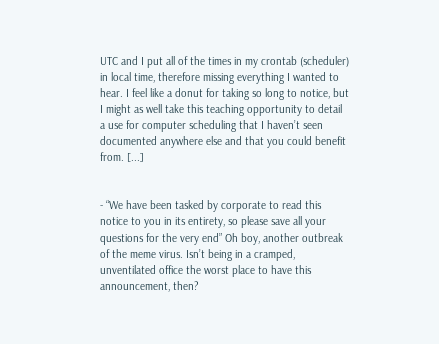UTC and I put all of the times in my crontab (scheduler) in local time, therefore missing everything I wanted to hear. I feel like a donut for taking so long to notice, but I might as well take this teaching opportunity to detail a use for computer scheduling that I haven’t seen documented anywhere else and that you could benefit from. [...]


- “We have been tasked by corporate to read this notice to you in its entirety, so please save all your questions for the very end” Oh boy, another outbreak of the meme virus. Isn’t being in a cramped, unventilated office the worst place to have this announcement, then?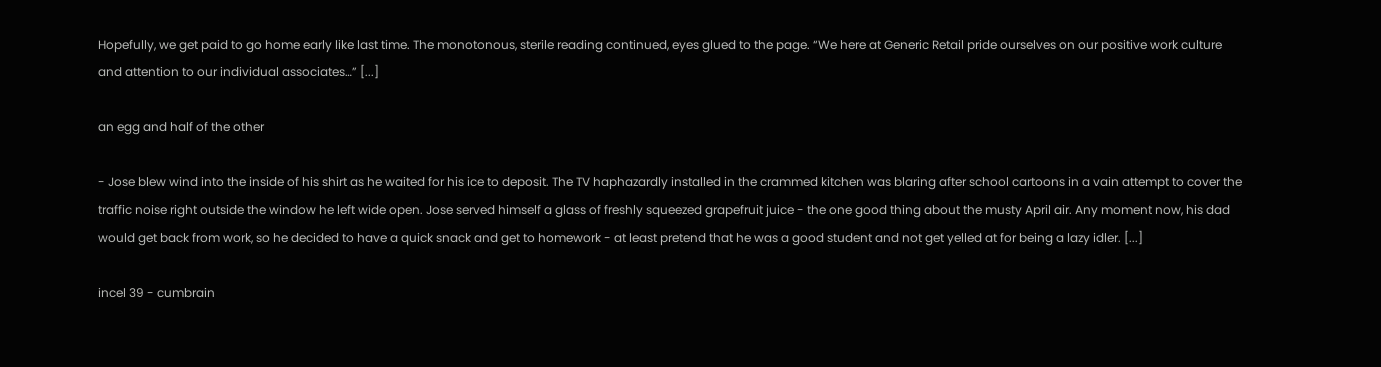Hopefully, we get paid to go home early like last time. The monotonous, sterile reading continued, eyes glued to the page. “We here at Generic Retail pride ourselves on our positive work culture and attention to our individual associates…” [...]

an egg and half of the other

- Jose blew wind into the inside of his shirt as he waited for his ice to deposit. The TV haphazardly installed in the crammed kitchen was blaring after school cartoons in a vain attempt to cover the traffic noise right outside the window he left wide open. Jose served himself a glass of freshly squeezed grapefruit juice - the one good thing about the musty April air. Any moment now, his dad would get back from work, so he decided to have a quick snack and get to homework - at least pretend that he was a good student and not get yelled at for being a lazy idler. [...]

incel 39 - cumbrain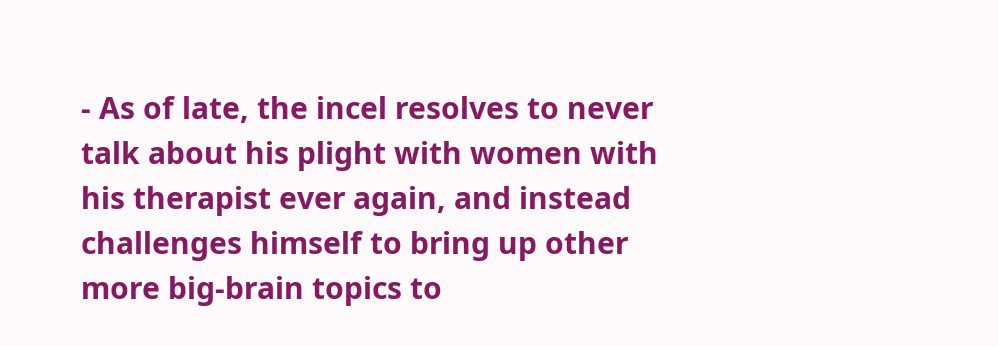- As of late, the incel resolves to never talk about his plight with women with his therapist ever again, and instead challenges himself to bring up other more big-brain topics to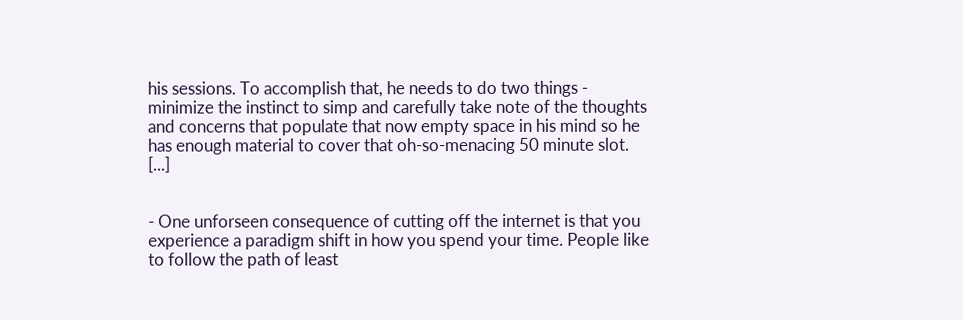his sessions. To accomplish that, he needs to do two things - minimize the instinct to simp and carefully take note of the thoughts and concerns that populate that now empty space in his mind so he has enough material to cover that oh-so-menacing 50 minute slot. [...]


- One unforseen consequence of cutting off the internet is that you experience a paradigm shift in how you spend your time. People like to follow the path of least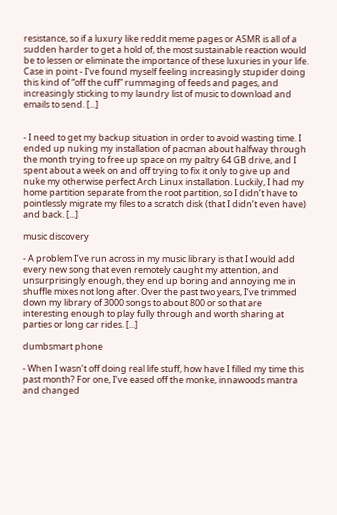resistance, so if a luxury like reddit meme pages or ASMR is all of a sudden harder to get a hold of, the most sustainable reaction would be to lessen or eliminate the importance of these luxuries in your life. Case in point - I’ve found myself feeling increasingly stupider doing this kind of “off the cuff” rummaging of feeds and pages, and increasingly sticking to my laundry list of music to download and emails to send. [...]


- I need to get my backup situation in order to avoid wasting time. I ended up nuking my installation of pacman about halfway through the month trying to free up space on my paltry 64 GB drive, and I spent about a week on and off trying to fix it only to give up and nuke my otherwise perfect Arch Linux installation. Luckily, I had my home partition separate from the root partition, so I didn’t have to pointlessly migrate my files to a scratch disk (that I didn’t even have) and back. [...]

music discovery

- A problem I’ve run across in my music library is that I would add every new song that even remotely caught my attention, and unsurprisingly enough, they end up boring and annoying me in shuffle mixes not long after. Over the past two years, I’ve trimmed down my library of 3000 songs to about 800 or so that are interesting enough to play fully through and worth sharing at parties or long car rides. [...]

dumbsmart phone

- When I wasn’t off doing real life stuff, how have I filled my time this past month? For one, I’ve eased off the monke, innawoods mantra and changed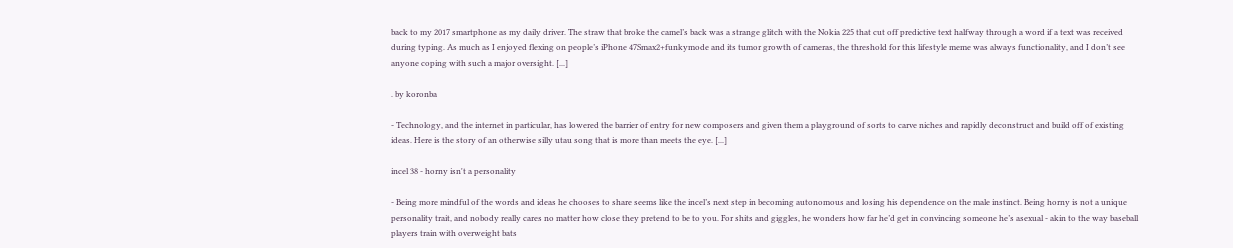back to my 2017 smartphone as my daily driver. The straw that broke the camel’s back was a strange glitch with the Nokia 225 that cut off predictive text halfway through a word if a text was received during typing. As much as I enjoyed flexing on people’s iPhone 47Smax2+funkymode and its tumor growth of cameras, the threshold for this lifestyle meme was always functionality, and I don’t see anyone coping with such a major oversight. [...]

. by koronba

- Technology, and the internet in particular, has lowered the barrier of entry for new composers and given them a playground of sorts to carve niches and rapidly deconstruct and build off of existing ideas. Here is the story of an otherwise silly utau song that is more than meets the eye. [...]

incel 38 - horny isn't a personality

- Being more mindful of the words and ideas he chooses to share seems like the incel’s next step in becoming autonomous and losing his dependence on the male instinct. Being horny is not a unique personality trait, and nobody really cares no matter how close they pretend to be to you. For shits and giggles, he wonders how far he’d get in convincing someone he’s asexual - akin to the way baseball players train with overweight bats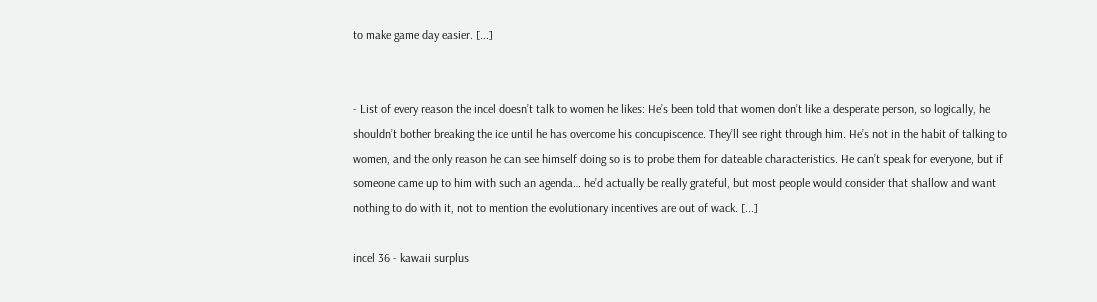to make game day easier. [...]


- List of every reason the incel doesn’t talk to women he likes: He’s been told that women don’t like a desperate person, so logically, he shouldn’t bother breaking the ice until he has overcome his concupiscence. They’ll see right through him. He’s not in the habit of talking to women, and the only reason he can see himself doing so is to probe them for dateable characteristics. He can’t speak for everyone, but if someone came up to him with such an agenda… he’d actually be really grateful, but most people would consider that shallow and want nothing to do with it, not to mention the evolutionary incentives are out of wack. [...]

incel 36 - kawaii surplus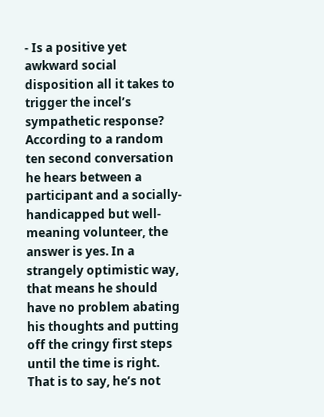- Is a positive yet awkward social disposition all it takes to trigger the incel’s sympathetic response? According to a random ten second conversation he hears between a participant and a socially-handicapped but well-meaning volunteer, the answer is yes. In a strangely optimistic way, that means he should have no problem abating his thoughts and putting off the cringy first steps until the time is right. That is to say, he’s not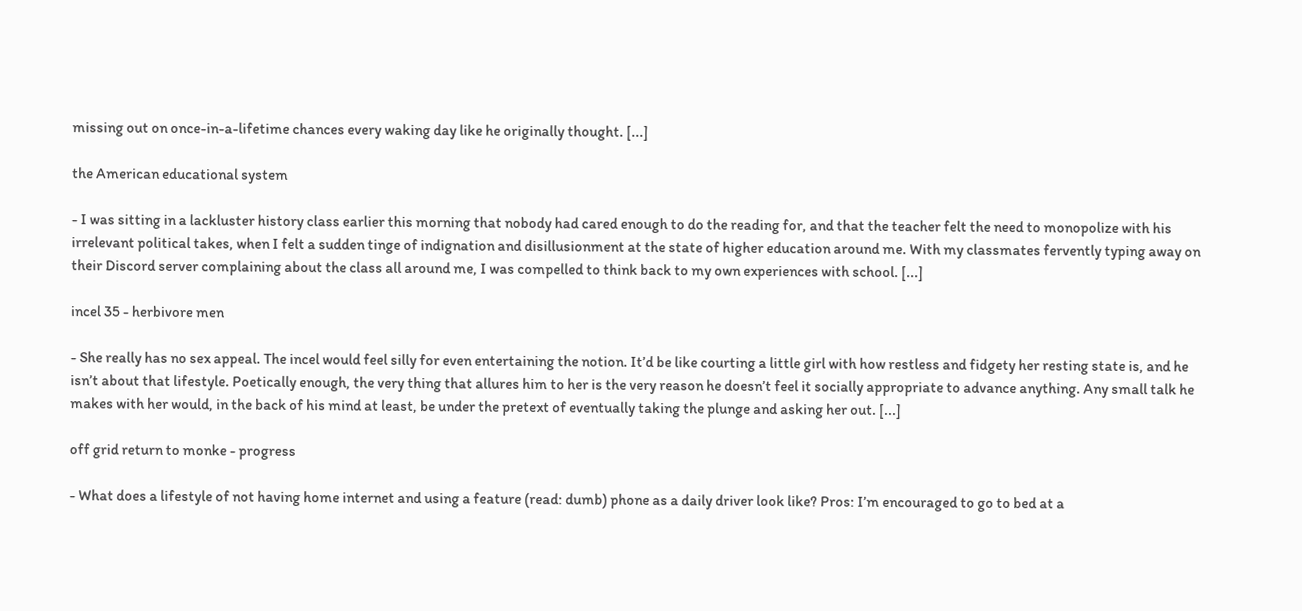missing out on once-in-a-lifetime chances every waking day like he originally thought. [...]

the American educational system

- I was sitting in a lackluster history class earlier this morning that nobody had cared enough to do the reading for, and that the teacher felt the need to monopolize with his irrelevant political takes, when I felt a sudden tinge of indignation and disillusionment at the state of higher education around me. With my classmates fervently typing away on their Discord server complaining about the class all around me, I was compelled to think back to my own experiences with school. [...]

incel 35 - herbivore men

- She really has no sex appeal. The incel would feel silly for even entertaining the notion. It’d be like courting a little girl with how restless and fidgety her resting state is, and he isn’t about that lifestyle. Poetically enough, the very thing that allures him to her is the very reason he doesn’t feel it socially appropriate to advance anything. Any small talk he makes with her would, in the back of his mind at least, be under the pretext of eventually taking the plunge and asking her out. [...]

off grid return to monke - progress

- What does a lifestyle of not having home internet and using a feature (read: dumb) phone as a daily driver look like? Pros: I’m encouraged to go to bed at a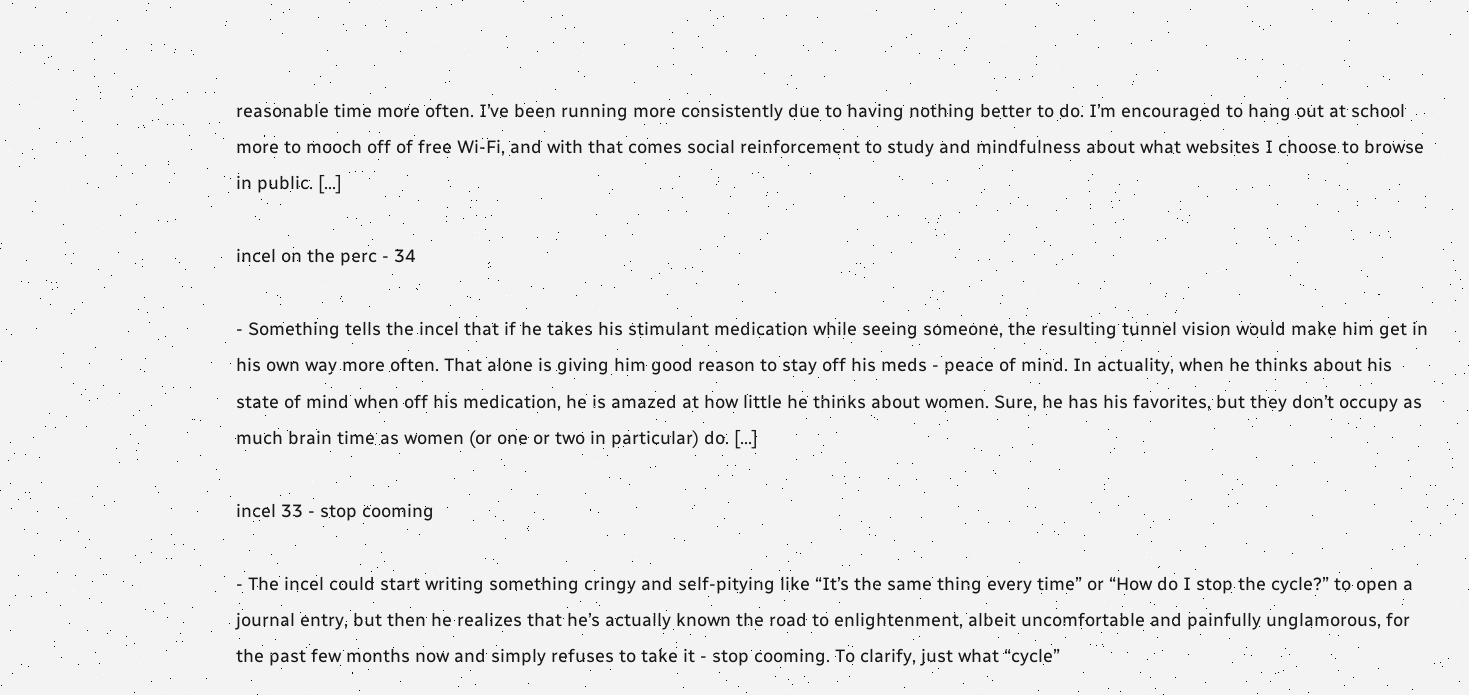reasonable time more often. I’ve been running more consistently due to having nothing better to do. I’m encouraged to hang out at school more to mooch off of free Wi-Fi, and with that comes social reinforcement to study and mindfulness about what websites I choose to browse in public. [...]

incel on the perc - 34

- Something tells the incel that if he takes his stimulant medication while seeing someone, the resulting tunnel vision would make him get in his own way more often. That alone is giving him good reason to stay off his meds - peace of mind. In actuality, when he thinks about his state of mind when off his medication, he is amazed at how little he thinks about women. Sure, he has his favorites, but they don’t occupy as much brain time as women (or one or two in particular) do. [...]

incel 33 - stop cooming

- The incel could start writing something cringy and self-pitying like “It’s the same thing every time” or “How do I stop the cycle?” to open a journal entry, but then he realizes that he’s actually known the road to enlightenment, albeit uncomfortable and painfully unglamorous, for the past few months now and simply refuses to take it - stop cooming. To clarify, just what “cycle”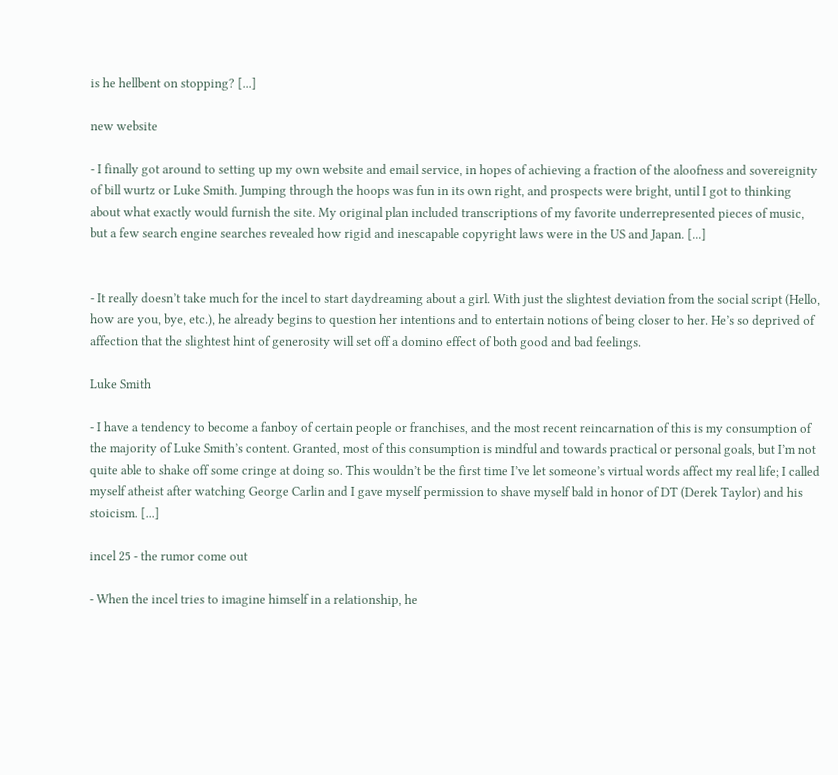is he hellbent on stopping? [...]

new website

- I finally got around to setting up my own website and email service, in hopes of achieving a fraction of the aloofness and sovereignity of bill wurtz or Luke Smith. Jumping through the hoops was fun in its own right, and prospects were bright, until I got to thinking about what exactly would furnish the site. My original plan included transcriptions of my favorite underrepresented pieces of music, but a few search engine searches revealed how rigid and inescapable copyright laws were in the US and Japan. [...]


- It really doesn’t take much for the incel to start daydreaming about a girl. With just the slightest deviation from the social script (Hello, how are you, bye, etc.), he already begins to question her intentions and to entertain notions of being closer to her. He’s so deprived of affection that the slightest hint of generosity will set off a domino effect of both good and bad feelings.

Luke Smith

- I have a tendency to become a fanboy of certain people or franchises, and the most recent reincarnation of this is my consumption of the majority of Luke Smith’s content. Granted, most of this consumption is mindful and towards practical or personal goals, but I’m not quite able to shake off some cringe at doing so. This wouldn’t be the first time I’ve let someone’s virtual words affect my real life; I called myself atheist after watching George Carlin and I gave myself permission to shave myself bald in honor of DT (Derek Taylor) and his stoicism. [...]

incel 25 - the rumor come out

- When the incel tries to imagine himself in a relationship, he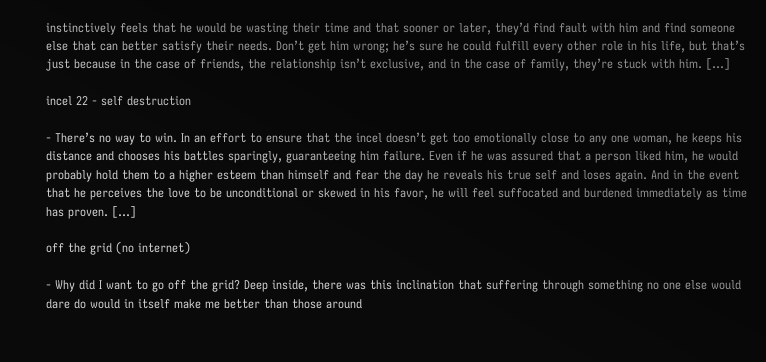instinctively feels that he would be wasting their time and that sooner or later, they’d find fault with him and find someone else that can better satisfy their needs. Don’t get him wrong; he’s sure he could fulfill every other role in his life, but that’s just because in the case of friends, the relationship isn’t exclusive, and in the case of family, they’re stuck with him. [...]

incel 22 - self destruction

- There’s no way to win. In an effort to ensure that the incel doesn’t get too emotionally close to any one woman, he keeps his distance and chooses his battles sparingly, guaranteeing him failure. Even if he was assured that a person liked him, he would probably hold them to a higher esteem than himself and fear the day he reveals his true self and loses again. And in the event that he perceives the love to be unconditional or skewed in his favor, he will feel suffocated and burdened immediately as time has proven. [...]

off the grid (no internet)

- Why did I want to go off the grid? Deep inside, there was this inclination that suffering through something no one else would dare do would in itself make me better than those around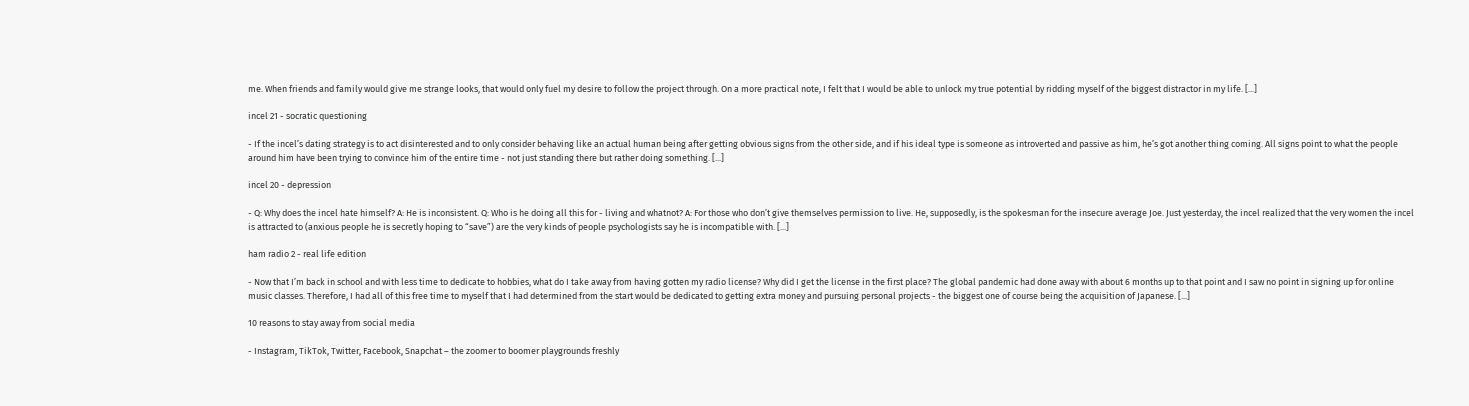me. When friends and family would give me strange looks, that would only fuel my desire to follow the project through. On a more practical note, I felt that I would be able to unlock my true potential by ridding myself of the biggest distractor in my life. [...]

incel 21 - socratic questioning

- If the incel’s dating strategy is to act disinterested and to only consider behaving like an actual human being after getting obvious signs from the other side, and if his ideal type is someone as introverted and passive as him, he’s got another thing coming. All signs point to what the people around him have been trying to convince him of the entire time - not just standing there but rather doing something. [...]

incel 20 - depression

- Q: Why does the incel hate himself? A: He is inconsistent. Q: Who is he doing all this for - living and whatnot? A: For those who don’t give themselves permission to live. He, supposedly, is the spokesman for the insecure average Joe. Just yesterday, the incel realized that the very women the incel is attracted to (anxious people he is secretly hoping to “save”) are the very kinds of people psychologists say he is incompatible with. [...]

ham radio 2 - real life edition

- Now that I’m back in school and with less time to dedicate to hobbies, what do I take away from having gotten my radio license? Why did I get the license in the first place? The global pandemic had done away with about 6 months up to that point and I saw no point in signing up for online music classes. Therefore, I had all of this free time to myself that I had determined from the start would be dedicated to getting extra money and pursuing personal projects - the biggest one of course being the acquisition of Japanese. [...]

10 reasons to stay away from social media

- Instagram, TikTok, Twitter, Facebook, Snapchat – the zoomer to boomer playgrounds freshly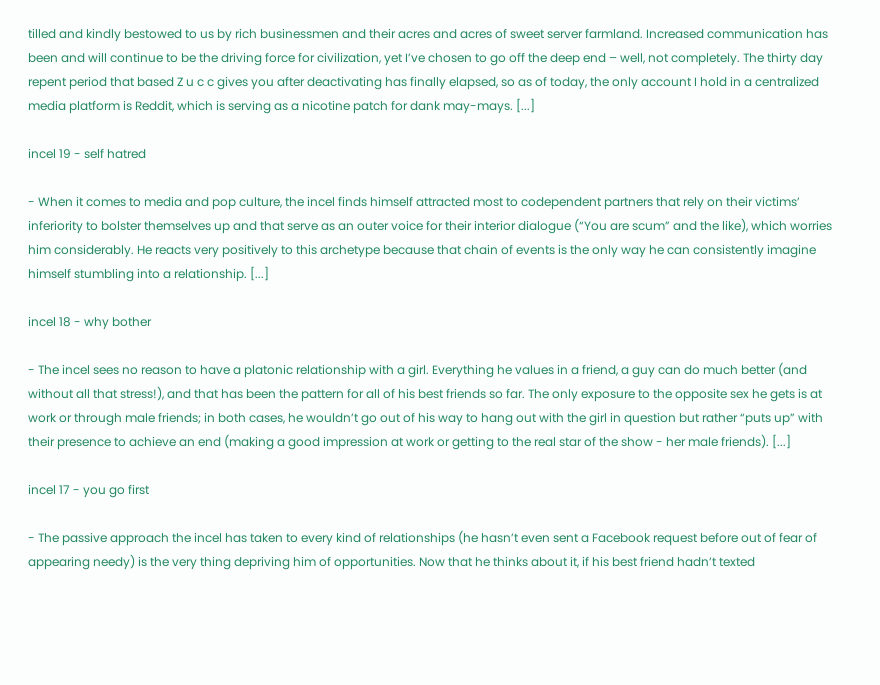tilled and kindly bestowed to us by rich businessmen and their acres and acres of sweet server farmland. Increased communication has been and will continue to be the driving force for civilization, yet I’ve chosen to go off the deep end – well, not completely. The thirty day repent period that based Z u c c gives you after deactivating has finally elapsed, so as of today, the only account I hold in a centralized media platform is Reddit, which is serving as a nicotine patch for dank may-mays. [...]

incel 19 - self hatred

- When it comes to media and pop culture, the incel finds himself attracted most to codependent partners that rely on their victims’ inferiority to bolster themselves up and that serve as an outer voice for their interior dialogue (“You are scum” and the like), which worries him considerably. He reacts very positively to this archetype because that chain of events is the only way he can consistently imagine himself stumbling into a relationship. [...]

incel 18 - why bother

- The incel sees no reason to have a platonic relationship with a girl. Everything he values in a friend, a guy can do much better (and without all that stress!), and that has been the pattern for all of his best friends so far. The only exposure to the opposite sex he gets is at work or through male friends; in both cases, he wouldn’t go out of his way to hang out with the girl in question but rather “puts up” with their presence to achieve an end (making a good impression at work or getting to the real star of the show - her male friends). [...]

incel 17 - you go first

- The passive approach the incel has taken to every kind of relationships (he hasn’t even sent a Facebook request before out of fear of appearing needy) is the very thing depriving him of opportunities. Now that he thinks about it, if his best friend hadn’t texted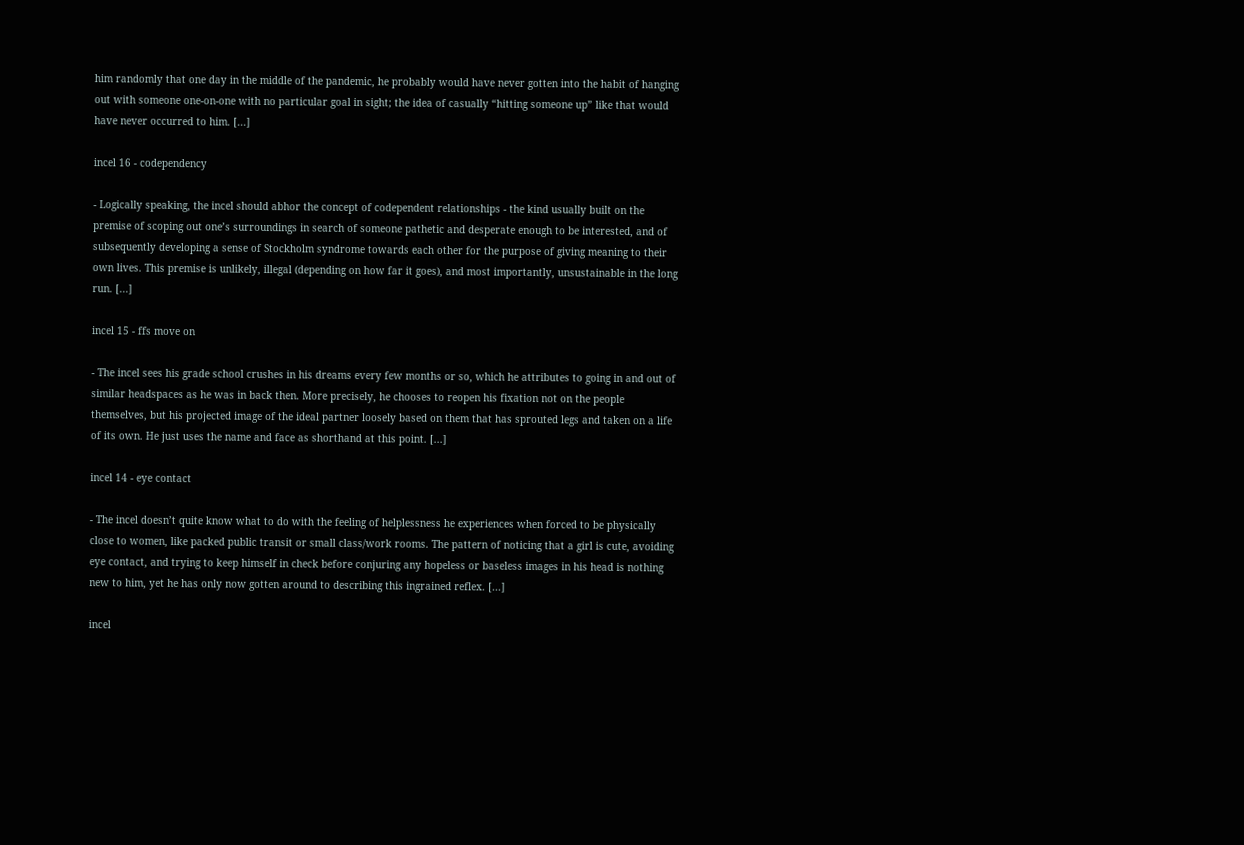him randomly that one day in the middle of the pandemic, he probably would have never gotten into the habit of hanging out with someone one-on-one with no particular goal in sight; the idea of casually “hitting someone up” like that would have never occurred to him. [...]

incel 16 - codependency

- Logically speaking, the incel should abhor the concept of codependent relationships - the kind usually built on the premise of scoping out one’s surroundings in search of someone pathetic and desperate enough to be interested, and of subsequently developing a sense of Stockholm syndrome towards each other for the purpose of giving meaning to their own lives. This premise is unlikely, illegal (depending on how far it goes), and most importantly, unsustainable in the long run. [...]

incel 15 - ffs move on

- The incel sees his grade school crushes in his dreams every few months or so, which he attributes to going in and out of similar headspaces as he was in back then. More precisely, he chooses to reopen his fixation not on the people themselves, but his projected image of the ideal partner loosely based on them that has sprouted legs and taken on a life of its own. He just uses the name and face as shorthand at this point. [...]

incel 14 - eye contact

- The incel doesn’t quite know what to do with the feeling of helplessness he experiences when forced to be physically close to women, like packed public transit or small class/work rooms. The pattern of noticing that a girl is cute, avoiding eye contact, and trying to keep himself in check before conjuring any hopeless or baseless images in his head is nothing new to him, yet he has only now gotten around to describing this ingrained reflex. [...]

incel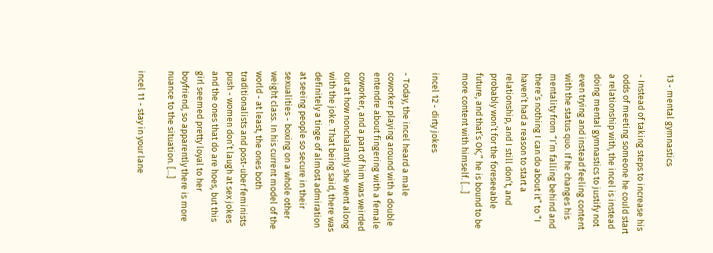13 - mental gymnastics

- Instead of taking steps to increase his odds of meeting someone he could start a relationship with, the incel is instead doing mental gymnastics to justify not even trying and instead feeling content with the status quo. If he changes his mentality from “I’m falling behind and there’s nothing I can do about it” to “I haven’t had a reason to start a relationship, and I still don’t, and probably won’t for the foreseeable future, and that’s OK,” he is bound to be more content with himself. [...]

incel 12 - dirty jokes

- Today, the incel heard a male coworker playing around with a double entendre about fingering with a female coworker, and a part of him was weirded out at how nonchalantly she went along with the joke. That being said, there was definitely a tinge of almost admiration at seeing people so secure in their sexualities - boxing on a whole other weight class. In his current model of the world - at least, the ones both traditionalists and post-uber feminists push - women don’t laugh at sex jokes and the ones that do are hoes, but this girl seemed pretty loyal to her boyfriend, so apparently there is more nuance to the situation. [...]

incel 11 - stay in your lane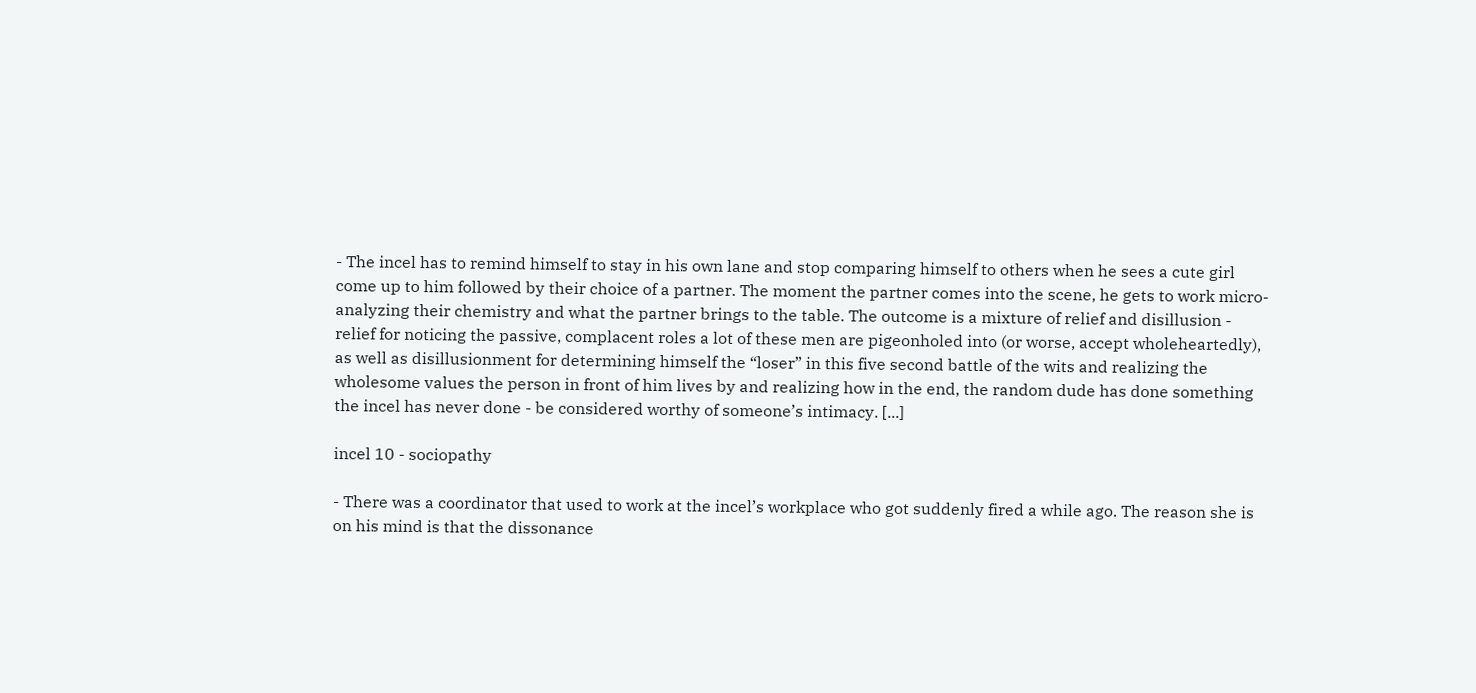- The incel has to remind himself to stay in his own lane and stop comparing himself to others when he sees a cute girl come up to him followed by their choice of a partner. The moment the partner comes into the scene, he gets to work micro-analyzing their chemistry and what the partner brings to the table. The outcome is a mixture of relief and disillusion - relief for noticing the passive, complacent roles a lot of these men are pigeonholed into (or worse, accept wholeheartedly), as well as disillusionment for determining himself the “loser” in this five second battle of the wits and realizing the wholesome values the person in front of him lives by and realizing how in the end, the random dude has done something the incel has never done - be considered worthy of someone’s intimacy. [...]

incel 10 - sociopathy

- There was a coordinator that used to work at the incel’s workplace who got suddenly fired a while ago. The reason she is on his mind is that the dissonance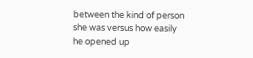between the kind of person she was versus how easily he opened up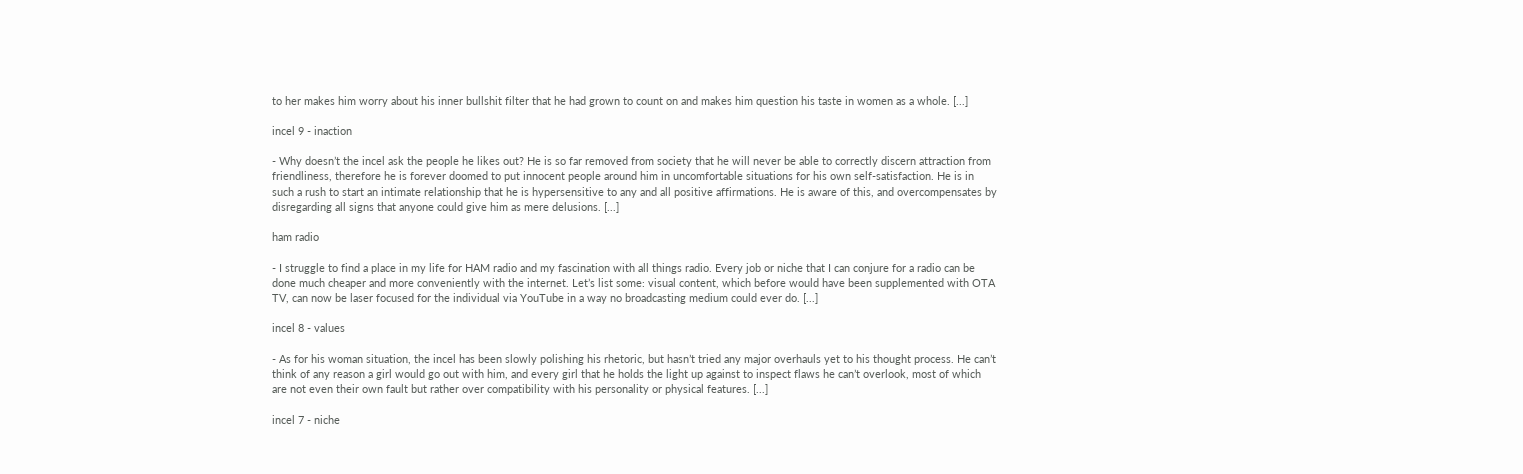to her makes him worry about his inner bullshit filter that he had grown to count on and makes him question his taste in women as a whole. [...]

incel 9 - inaction

- Why doesn’t the incel ask the people he likes out? He is so far removed from society that he will never be able to correctly discern attraction from friendliness, therefore he is forever doomed to put innocent people around him in uncomfortable situations for his own self-satisfaction. He is in such a rush to start an intimate relationship that he is hypersensitive to any and all positive affirmations. He is aware of this, and overcompensates by disregarding all signs that anyone could give him as mere delusions. [...]

ham radio

- I struggle to find a place in my life for HAM radio and my fascination with all things radio. Every job or niche that I can conjure for a radio can be done much cheaper and more conveniently with the internet. Let’s list some: visual content, which before would have been supplemented with OTA TV, can now be laser focused for the individual via YouTube in a way no broadcasting medium could ever do. [...]

incel 8 - values

- As for his woman situation, the incel has been slowly polishing his rhetoric, but hasn’t tried any major overhauls yet to his thought process. He can’t think of any reason a girl would go out with him, and every girl that he holds the light up against to inspect flaws he can’t overlook, most of which are not even their own fault but rather over compatibility with his personality or physical features. [...]

incel 7 - niche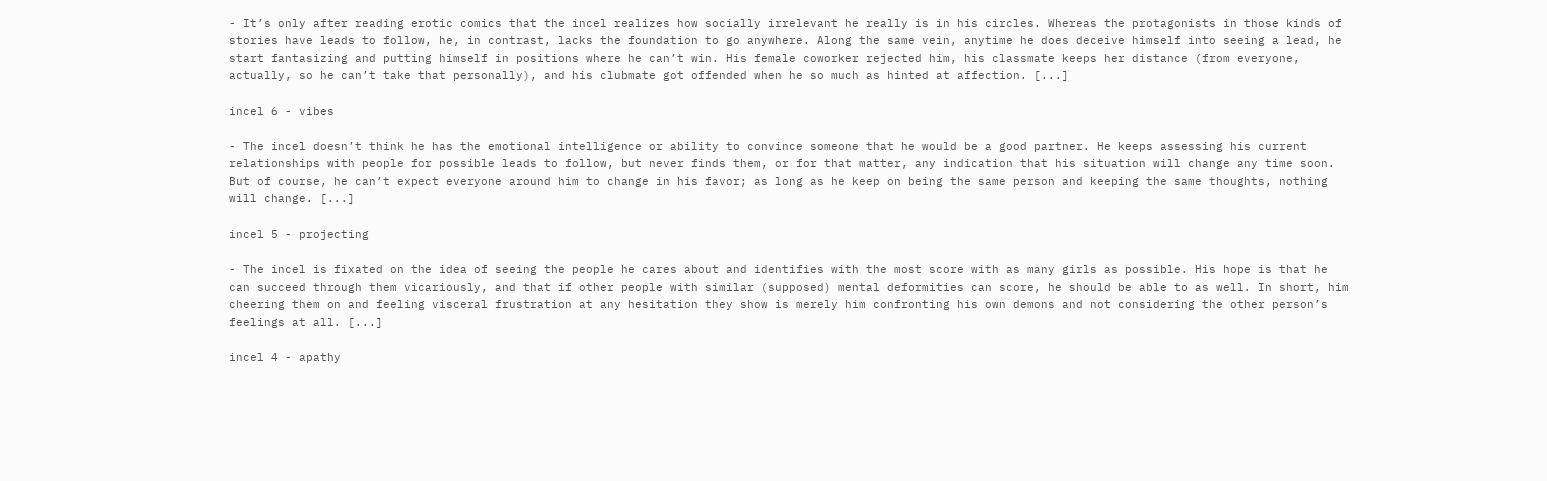- It’s only after reading erotic comics that the incel realizes how socially irrelevant he really is in his circles. Whereas the protagonists in those kinds of stories have leads to follow, he, in contrast, lacks the foundation to go anywhere. Along the same vein, anytime he does deceive himself into seeing a lead, he start fantasizing and putting himself in positions where he can’t win. His female coworker rejected him, his classmate keeps her distance (from everyone, actually, so he can’t take that personally), and his clubmate got offended when he so much as hinted at affection. [...]

incel 6 - vibes

- The incel doesn’t think he has the emotional intelligence or ability to convince someone that he would be a good partner. He keeps assessing his current relationships with people for possible leads to follow, but never finds them, or for that matter, any indication that his situation will change any time soon. But of course, he can’t expect everyone around him to change in his favor; as long as he keep on being the same person and keeping the same thoughts, nothing will change. [...]

incel 5 - projecting

- The incel is fixated on the idea of seeing the people he cares about and identifies with the most score with as many girls as possible. His hope is that he can succeed through them vicariously, and that if other people with similar (supposed) mental deformities can score, he should be able to as well. In short, him cheering them on and feeling visceral frustration at any hesitation they show is merely him confronting his own demons and not considering the other person’s feelings at all. [...]

incel 4 - apathy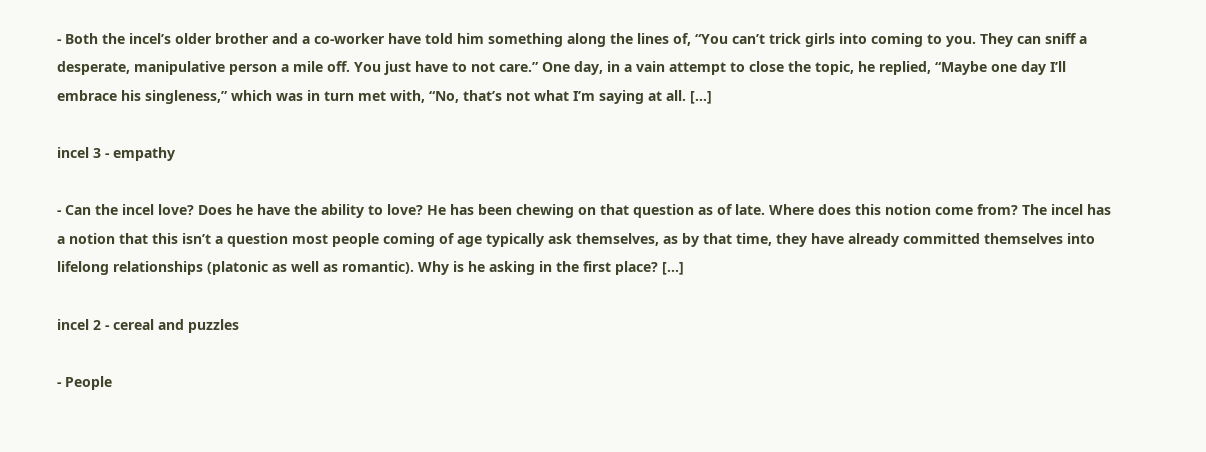- Both the incel’s older brother and a co-worker have told him something along the lines of, “You can’t trick girls into coming to you. They can sniff a desperate, manipulative person a mile off. You just have to not care.” One day, in a vain attempt to close the topic, he replied, “Maybe one day I’ll embrace his singleness,” which was in turn met with, “No, that’s not what I’m saying at all. [...]

incel 3 - empathy

- Can the incel love? Does he have the ability to love? He has been chewing on that question as of late. Where does this notion come from? The incel has a notion that this isn’t a question most people coming of age typically ask themselves, as by that time, they have already committed themselves into lifelong relationships (platonic as well as romantic). Why is he asking in the first place? [...]

incel 2 - cereal and puzzles

- People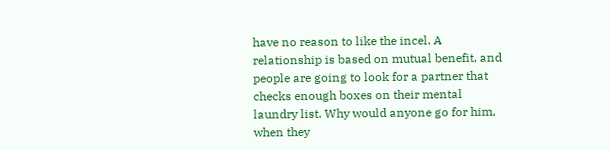have no reason to like the incel. A relationship is based on mutual benefit, and people are going to look for a partner that checks enough boxes on their mental laundry list. Why would anyone go for him, when they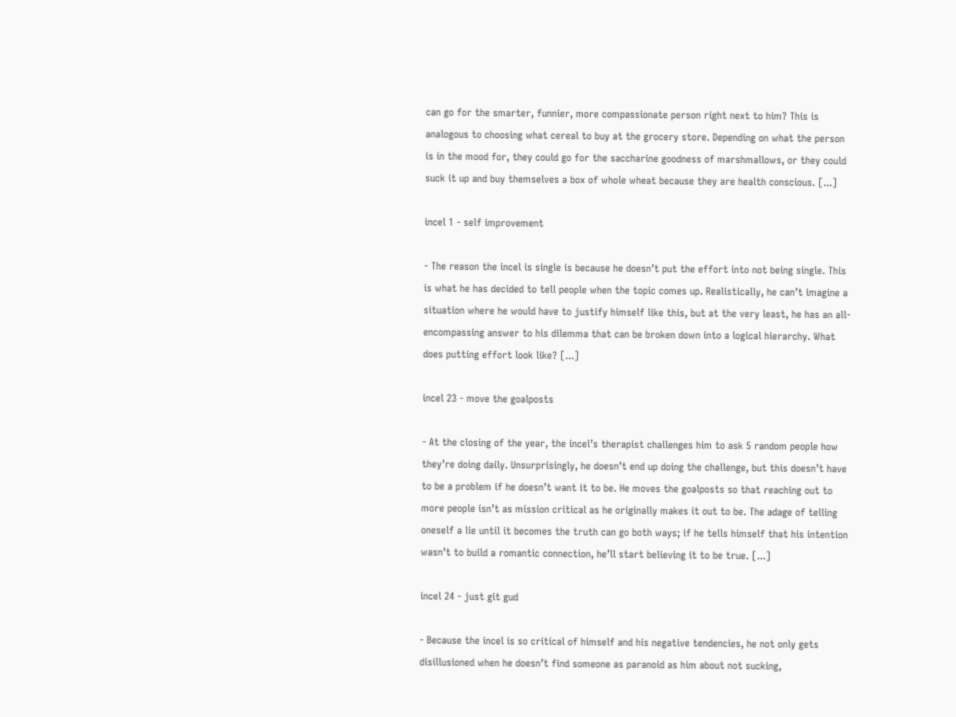can go for the smarter, funnier, more compassionate person right next to him? This is analogous to choosing what cereal to buy at the grocery store. Depending on what the person is in the mood for, they could go for the saccharine goodness of marshmallows, or they could suck it up and buy themselves a box of whole wheat because they are health conscious. [...]

incel 1 - self improvement

- The reason the incel is single is because he doesn’t put the effort into not being single. This is what he has decided to tell people when the topic comes up. Realistically, he can’t imagine a situation where he would have to justify himself like this, but at the very least, he has an all-encompassing answer to his dilemma that can be broken down into a logical hierarchy. What does putting effort look like? [...]

incel 23 - move the goalposts

- At the closing of the year, the incel’s therapist challenges him to ask 5 random people how they’re doing daily. Unsurprisingly, he doesn’t end up doing the challenge, but this doesn’t have to be a problem if he doesn’t want it to be. He moves the goalposts so that reaching out to more people isn’t as mission critical as he originally makes it out to be. The adage of telling oneself a lie until it becomes the truth can go both ways; if he tells himself that his intention wasn’t to build a romantic connection, he’ll start believing it to be true. [...]

incel 24 - just git gud

- Because the incel is so critical of himself and his negative tendencies, he not only gets disillusioned when he doesn’t find someone as paranoid as him about not sucking,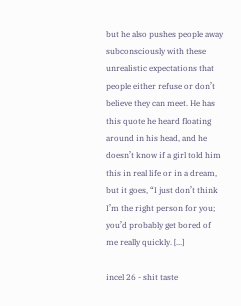but he also pushes people away subconsciously with these unrealistic expectations that people either refuse or don’t believe they can meet. He has this quote he heard floating around in his head, and he doesn’t know if a girl told him this in real life or in a dream, but it goes, “I just don’t think I’m the right person for you; you’d probably get bored of me really quickly. [...]

incel 26 - shit taste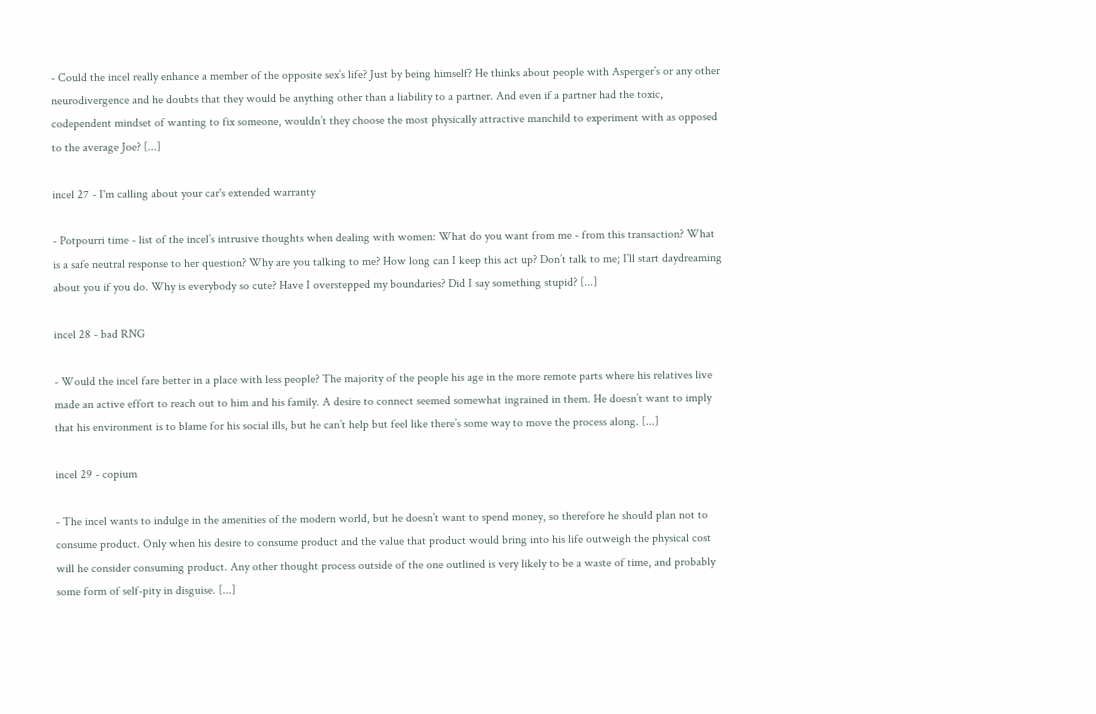- Could the incel really enhance a member of the opposite sex’s life? Just by being himself? He thinks about people with Asperger’s or any other neurodivergence and he doubts that they would be anything other than a liability to a partner. And even if a partner had the toxic, codependent mindset of wanting to fix someone, wouldn’t they choose the most physically attractive manchild to experiment with as opposed to the average Joe? [...]

incel 27 - I'm calling about your car's extended warranty

- Potpourri time - list of the incel’s intrusive thoughts when dealing with women: What do you want from me - from this transaction? What is a safe neutral response to her question? Why are you talking to me? How long can I keep this act up? Don’t talk to me; I’ll start daydreaming about you if you do. Why is everybody so cute? Have I overstepped my boundaries? Did I say something stupid? [...]

incel 28 - bad RNG

- Would the incel fare better in a place with less people? The majority of the people his age in the more remote parts where his relatives live made an active effort to reach out to him and his family. A desire to connect seemed somewhat ingrained in them. He doesn’t want to imply that his environment is to blame for his social ills, but he can’t help but feel like there’s some way to move the process along. [...]

incel 29 - copium

- The incel wants to indulge in the amenities of the modern world, but he doesn’t want to spend money, so therefore he should plan not to consume product. Only when his desire to consume product and the value that product would bring into his life outweigh the physical cost will he consider consuming product. Any other thought process outside of the one outlined is very likely to be a waste of time, and probably some form of self-pity in disguise. [...]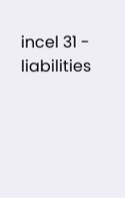incel 31 - liabilities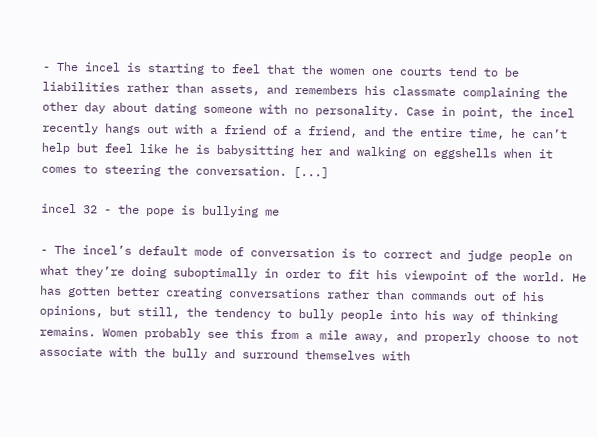- The incel is starting to feel that the women one courts tend to be liabilities rather than assets, and remembers his classmate complaining the other day about dating someone with no personality. Case in point, the incel recently hangs out with a friend of a friend, and the entire time, he can’t help but feel like he is babysitting her and walking on eggshells when it comes to steering the conversation. [...]

incel 32 - the pope is bullying me

- The incel’s default mode of conversation is to correct and judge people on what they’re doing suboptimally in order to fit his viewpoint of the world. He has gotten better creating conversations rather than commands out of his opinions, but still, the tendency to bully people into his way of thinking remains. Women probably see this from a mile away, and properly choose to not associate with the bully and surround themselves with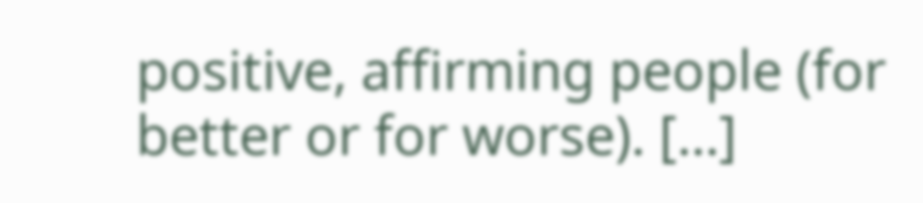positive, affirming people (for better or for worse). [...]